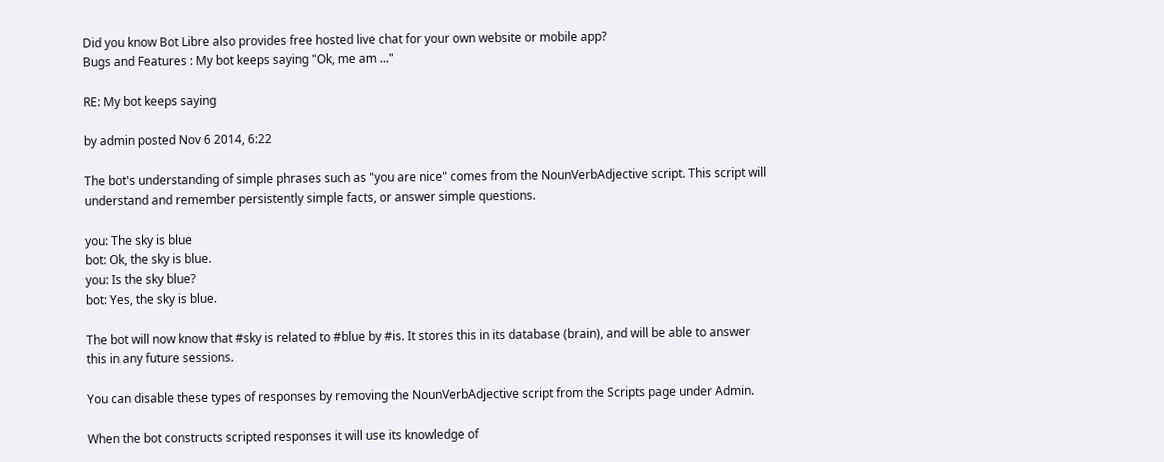Did you know Bot Libre also provides free hosted live chat for your own website or mobile app?
Bugs and Features : My bot keeps saying "Ok, me am ..."

RE: My bot keeps saying

by admin posted Nov 6 2014, 6:22

The bot's understanding of simple phrases such as "you are nice" comes from the NounVerbAdjective script. This script will understand and remember persistently simple facts, or answer simple questions.

you: The sky is blue
bot: Ok, the sky is blue.
you: Is the sky blue?
bot: Yes, the sky is blue.

The bot will now know that #sky is related to #blue by #is. It stores this in its database (brain), and will be able to answer this in any future sessions.

You can disable these types of responses by removing the NounVerbAdjective script from the Scripts page under Admin.

When the bot constructs scripted responses it will use its knowledge of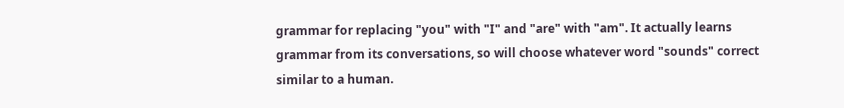grammar for replacing "you" with "I" and "are" with "am". It actually learns grammar from its conversations, so will choose whatever word "sounds" correct similar to a human.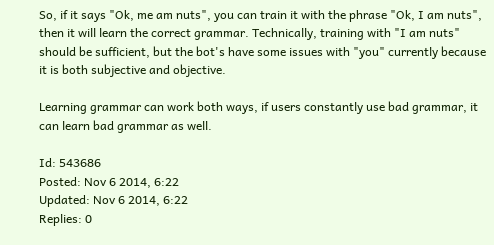So, if it says "Ok, me am nuts", you can train it with the phrase "Ok, I am nuts", then it will learn the correct grammar. Technically, training with "I am nuts" should be sufficient, but the bot's have some issues with "you" currently because it is both subjective and objective.

Learning grammar can work both ways, if users constantly use bad grammar, it can learn bad grammar as well.

Id: 543686
Posted: Nov 6 2014, 6:22
Updated: Nov 6 2014, 6:22
Replies: 0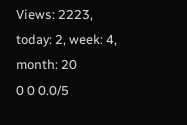Views: 2223, today: 2, week: 4, month: 20
0 0 0.0/5